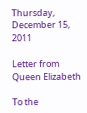Thursday, December 15, 2011

Letter from Queen Elizabeth

To the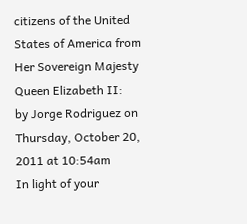citizens of the United States of America from Her Sovereign Majesty Queen Elizabeth II:
by Jorge Rodriguez on Thursday, October 20, 2011 at 10:54am
In light of your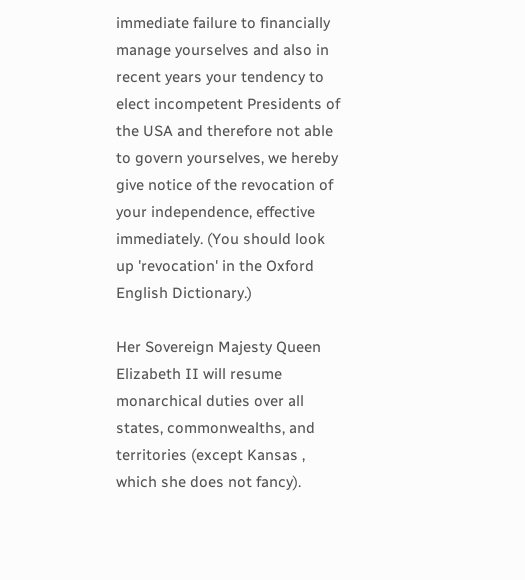immediate failure to financially manage yourselves and also in recent years your tendency to elect incompetent Presidents of the USA and therefore not able to govern yourselves, we hereby give notice of the revocation of your independence, effective immediately. (You should look up 'revocation' in the Oxford English Dictionary.)

Her Sovereign Majesty Queen Elizabeth II will resume monarchical duties over all states, commonwealths, and territories (except Kansas , which she does not fancy).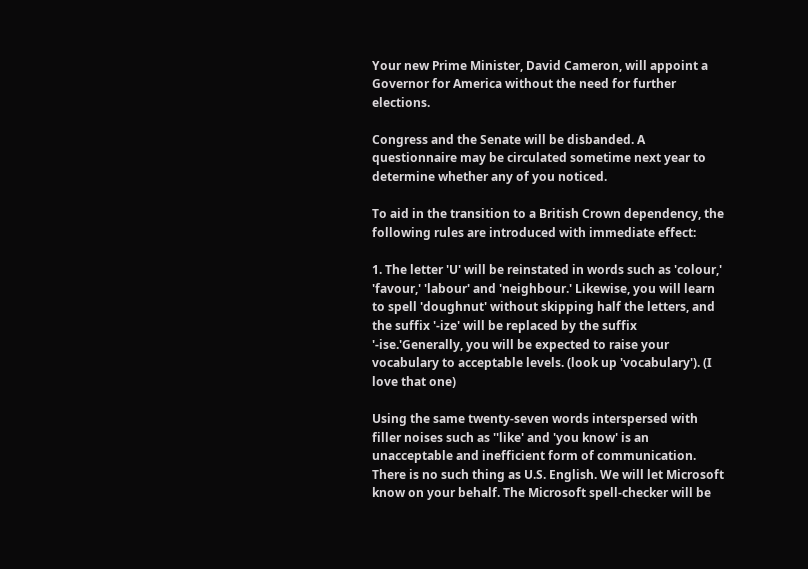Your new Prime Minister, David Cameron, will appoint a Governor for America without the need for further elections.

Congress and the Senate will be disbanded. A questionnaire may be circulated sometime next year to determine whether any of you noticed.

To aid in the transition to a British Crown dependency, the following rules are introduced with immediate effect:

1. The letter 'U' will be reinstated in words such as 'colour,' 'favour,' 'labour' and 'neighbour.' Likewise, you will learn to spell 'doughnut' without skipping half the letters, and the suffix '-ize' will be replaced by the suffix '-ise.'Generally, you will be expected to raise your vocabulary to acceptable levels. (look up 'vocabulary'). (I love that one)

Using the same twenty-seven words interspersed with filler noises such as ''like' and 'you know' is an unacceptable and inefficient form of communication. There is no such thing as U.S. English. We will let Microsoft know on your behalf. The Microsoft spell-checker will be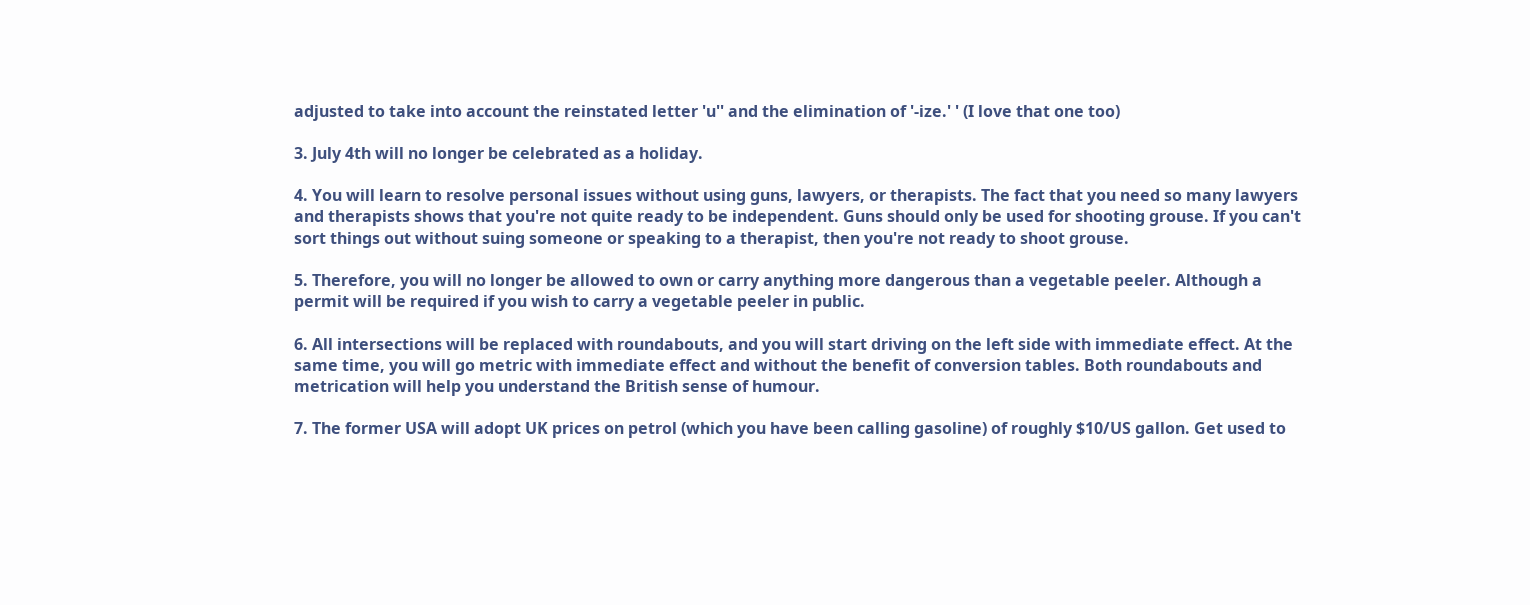adjusted to take into account the reinstated letter 'u'' and the elimination of '-ize.' ' (I love that one too)

3. July 4th will no longer be celebrated as a holiday.

4. You will learn to resolve personal issues without using guns, lawyers, or therapists. The fact that you need so many lawyers and therapists shows that you're not quite ready to be independent. Guns should only be used for shooting grouse. If you can't sort things out without suing someone or speaking to a therapist, then you're not ready to shoot grouse.

5. Therefore, you will no longer be allowed to own or carry anything more dangerous than a vegetable peeler. Although a permit will be required if you wish to carry a vegetable peeler in public.

6. All intersections will be replaced with roundabouts, and you will start driving on the left side with immediate effect. At the same time, you will go metric with immediate effect and without the benefit of conversion tables. Both roundabouts and metrication will help you understand the British sense of humour.

7. The former USA will adopt UK prices on petrol (which you have been calling gasoline) of roughly $10/US gallon. Get used to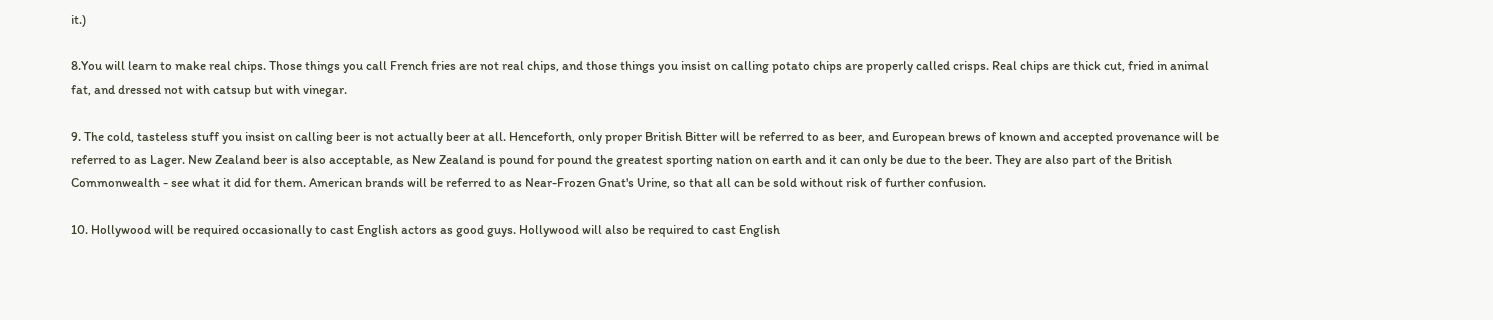it.)

8.You will learn to make real chips. Those things you call French fries are not real chips, and those things you insist on calling potato chips are properly called crisps. Real chips are thick cut, fried in animal fat, and dressed not with catsup but with vinegar.

9. The cold, tasteless stuff you insist on calling beer is not actually beer at all. Henceforth, only proper British Bitter will be referred to as beer, and European brews of known and accepted provenance will be referred to as Lager. New Zealand beer is also acceptable, as New Zealand is pound for pound the greatest sporting nation on earth and it can only be due to the beer. They are also part of the British Commonwealth - see what it did for them. American brands will be referred to as Near-Frozen Gnat's Urine, so that all can be sold without risk of further confusion.

10. Hollywood will be required occasionally to cast English actors as good guys. Hollywood will also be required to cast English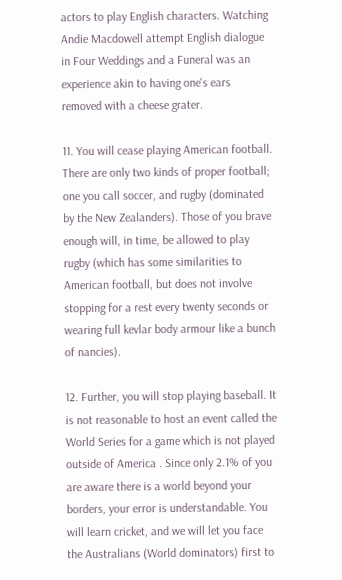actors to play English characters. Watching Andie Macdowell attempt English dialogue in Four Weddings and a Funeral was an experience akin to having one's ears removed with a cheese grater.

11. You will cease playing American football. There are only two kinds of proper football; one you call soccer, and rugby (dominated by the New Zealanders). Those of you brave enough will, in time, be allowed to play rugby (which has some similarities to American football, but does not involve stopping for a rest every twenty seconds or wearing full kevlar body armour like a bunch of nancies).

12. Further, you will stop playing baseball. It is not reasonable to host an event called the World Series for a game which is not played outside of America . Since only 2.1% of you are aware there is a world beyond your borders, your error is understandable. You will learn cricket, and we will let you face the Australians (World dominators) first to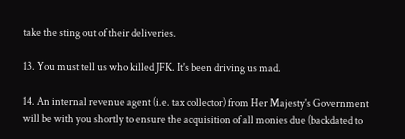take the sting out of their deliveries.

13. You must tell us who killed JFK. It's been driving us mad.

14. An internal revenue agent (i.e. tax collector) from Her Majesty's Government will be with you shortly to ensure the acquisition of all monies due (backdated to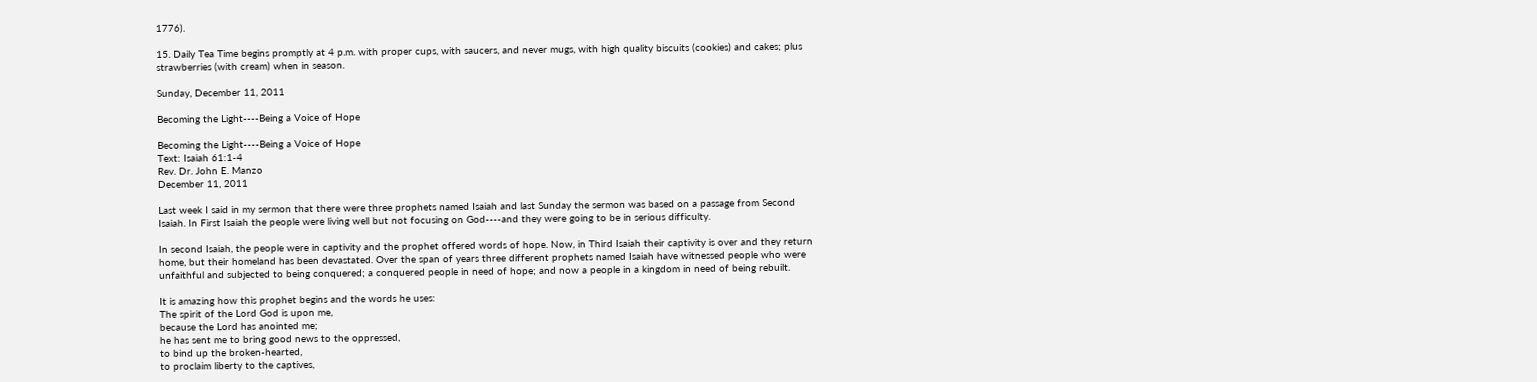1776).

15. Daily Tea Time begins promptly at 4 p.m. with proper cups, with saucers, and never mugs, with high quality biscuits (cookies) and cakes; plus strawberries (with cream) when in season.

Sunday, December 11, 2011

Becoming the Light----Being a Voice of Hope

Becoming the Light----Being a Voice of Hope
Text: Isaiah 61:1-4
Rev. Dr. John E. Manzo
December 11, 2011

Last week I said in my sermon that there were three prophets named Isaiah and last Sunday the sermon was based on a passage from Second Isaiah. In First Isaiah the people were living well but not focusing on God----and they were going to be in serious difficulty.

In second Isaiah, the people were in captivity and the prophet offered words of hope. Now, in Third Isaiah their captivity is over and they return home, but their homeland has been devastated. Over the span of years three different prophets named Isaiah have witnessed people who were unfaithful and subjected to being conquered; a conquered people in need of hope; and now a people in a kingdom in need of being rebuilt.

It is amazing how this prophet begins and the words he uses:
The spirit of the Lord God is upon me,
because the Lord has anointed me;
he has sent me to bring good news to the oppressed,
to bind up the broken-hearted,
to proclaim liberty to the captives,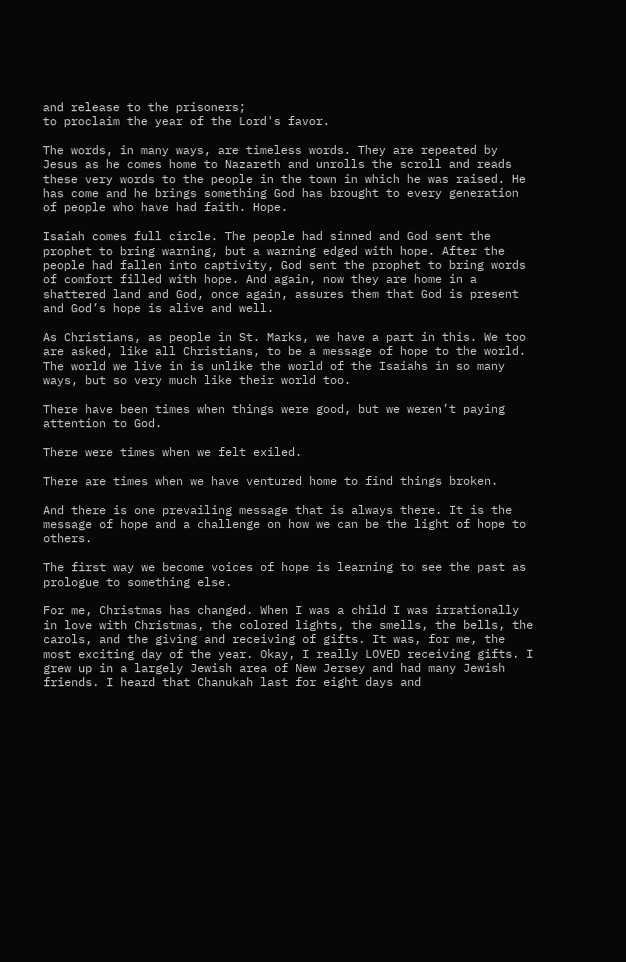and release to the prisoners;
to proclaim the year of the Lord's favor.

The words, in many ways, are timeless words. They are repeated by Jesus as he comes home to Nazareth and unrolls the scroll and reads these very words to the people in the town in which he was raised. He has come and he brings something God has brought to every generation of people who have had faith. Hope.

Isaiah comes full circle. The people had sinned and God sent the prophet to bring warning, but a warning edged with hope. After the people had fallen into captivity, God sent the prophet to bring words of comfort filled with hope. And again, now they are home in a shattered land and God, once again, assures them that God is present and God’s hope is alive and well.

As Christians, as people in St. Marks, we have a part in this. We too are asked, like all Christians, to be a message of hope to the world. The world we live in is unlike the world of the Isaiahs in so many ways, but so very much like their world too.

There have been times when things were good, but we weren’t paying attention to God.

There were times when we felt exiled.

There are times when we have ventured home to find things broken.

And there is one prevailing message that is always there. It is the message of hope and a challenge on how we can be the light of hope to others.

The first way we become voices of hope is learning to see the past as prologue to something else.

For me, Christmas has changed. When I was a child I was irrationally in love with Christmas, the colored lights, the smells, the bells, the carols, and the giving and receiving of gifts. It was, for me, the most exciting day of the year. Okay, I really LOVED receiving gifts. I grew up in a largely Jewish area of New Jersey and had many Jewish friends. I heard that Chanukah last for eight days and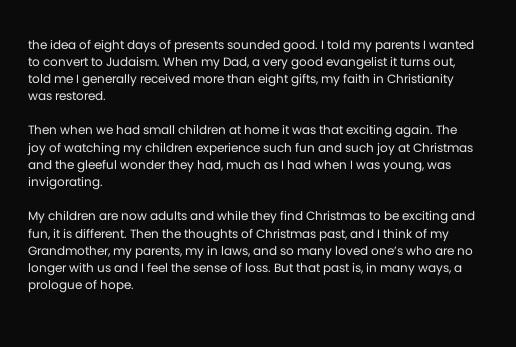the idea of eight days of presents sounded good. I told my parents I wanted to convert to Judaism. When my Dad, a very good evangelist it turns out, told me I generally received more than eight gifts, my faith in Christianity was restored.

Then when we had small children at home it was that exciting again. The joy of watching my children experience such fun and such joy at Christmas and the gleeful wonder they had, much as I had when I was young, was invigorating.

My children are now adults and while they find Christmas to be exciting and fun, it is different. Then the thoughts of Christmas past, and I think of my Grandmother, my parents, my in laws, and so many loved one’s who are no longer with us and I feel the sense of loss. But that past is, in many ways, a prologue of hope.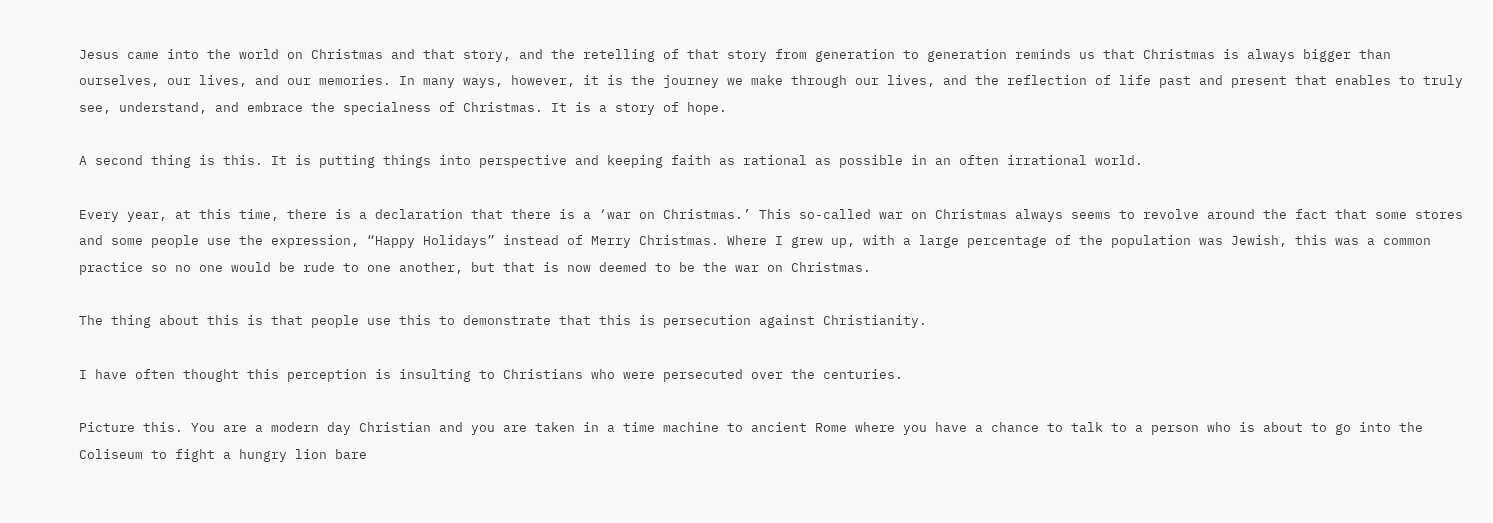Jesus came into the world on Christmas and that story, and the retelling of that story from generation to generation reminds us that Christmas is always bigger than ourselves, our lives, and our memories. In many ways, however, it is the journey we make through our lives, and the reflection of life past and present that enables to truly see, understand, and embrace the specialness of Christmas. It is a story of hope.

A second thing is this. It is putting things into perspective and keeping faith as rational as possible in an often irrational world.

Every year, at this time, there is a declaration that there is a ‘war on Christmas.’ This so-called war on Christmas always seems to revolve around the fact that some stores and some people use the expression, “Happy Holidays” instead of Merry Christmas. Where I grew up, with a large percentage of the population was Jewish, this was a common practice so no one would be rude to one another, but that is now deemed to be the war on Christmas.

The thing about this is that people use this to demonstrate that this is persecution against Christianity.

I have often thought this perception is insulting to Christians who were persecuted over the centuries.

Picture this. You are a modern day Christian and you are taken in a time machine to ancient Rome where you have a chance to talk to a person who is about to go into the Coliseum to fight a hungry lion bare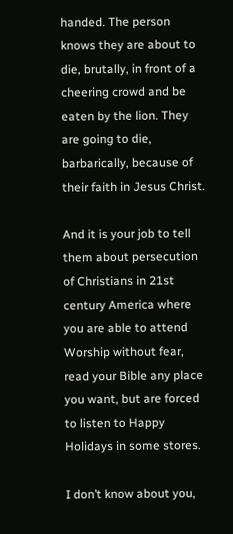handed. The person knows they are about to die, brutally, in front of a cheering crowd and be eaten by the lion. They are going to die, barbarically, because of their faith in Jesus Christ.

And it is your job to tell them about persecution of Christians in 21st century America where you are able to attend Worship without fear, read your Bible any place you want, but are forced to listen to Happy Holidays in some stores.

I don’t know about you,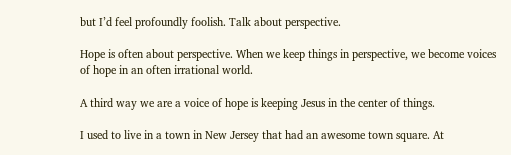but I’d feel profoundly foolish. Talk about perspective.

Hope is often about perspective. When we keep things in perspective, we become voices of hope in an often irrational world.

A third way we are a voice of hope is keeping Jesus in the center of things.

I used to live in a town in New Jersey that had an awesome town square. At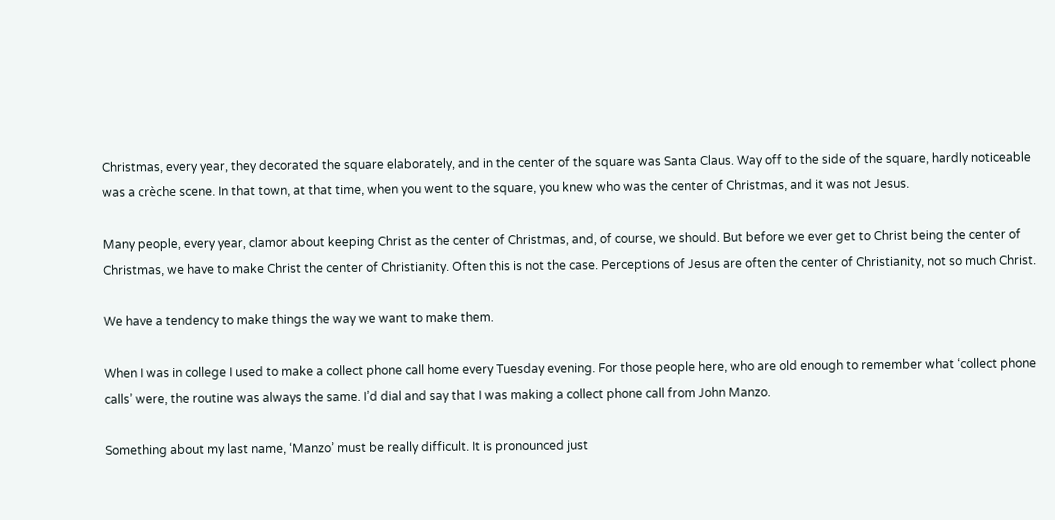Christmas, every year, they decorated the square elaborately, and in the center of the square was Santa Claus. Way off to the side of the square, hardly noticeable was a crèche scene. In that town, at that time, when you went to the square, you knew who was the center of Christmas, and it was not Jesus.

Many people, every year, clamor about keeping Christ as the center of Christmas, and, of course, we should. But before we ever get to Christ being the center of Christmas, we have to make Christ the center of Christianity. Often this is not the case. Perceptions of Jesus are often the center of Christianity, not so much Christ.

We have a tendency to make things the way we want to make them.

When I was in college I used to make a collect phone call home every Tuesday evening. For those people here, who are old enough to remember what ‘collect phone calls’ were, the routine was always the same. I’d dial and say that I was making a collect phone call from John Manzo.

Something about my last name, ‘Manzo’ must be really difficult. It is pronounced just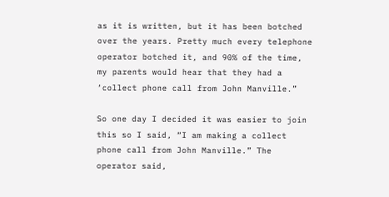as it is written, but it has been botched over the years. Pretty much every telephone operator botched it, and 90% of the time, my parents would hear that they had a ‘collect phone call from John Manville.”

So one day I decided it was easier to join this so I said, “I am making a collect phone call from John Manville.” The operator said,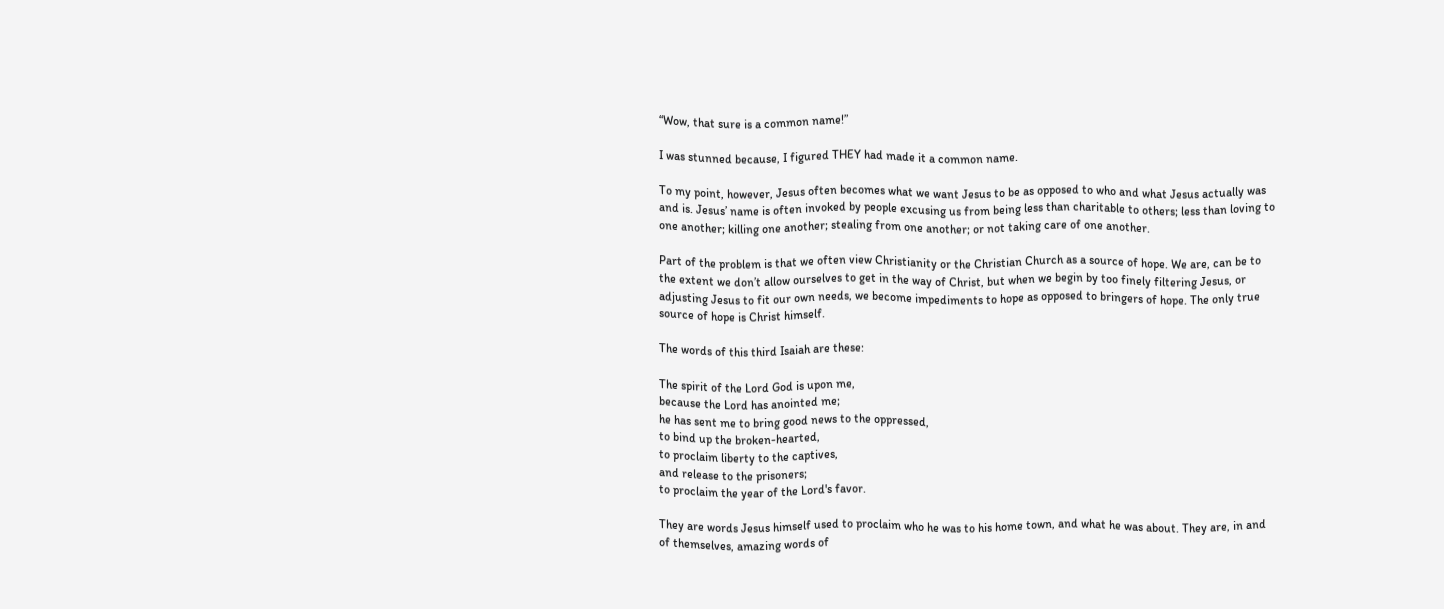“Wow, that sure is a common name!”

I was stunned because, I figured THEY had made it a common name.

To my point, however, Jesus often becomes what we want Jesus to be as opposed to who and what Jesus actually was and is. Jesus’ name is often invoked by people excusing us from being less than charitable to others; less than loving to one another; killing one another; stealing from one another; or not taking care of one another.

Part of the problem is that we often view Christianity or the Christian Church as a source of hope. We are, can be to the extent we don’t allow ourselves to get in the way of Christ, but when we begin by too finely filtering Jesus, or adjusting Jesus to fit our own needs, we become impediments to hope as opposed to bringers of hope. The only true source of hope is Christ himself.

The words of this third Isaiah are these:

The spirit of the Lord God is upon me,
because the Lord has anointed me;
he has sent me to bring good news to the oppressed,
to bind up the broken-hearted,
to proclaim liberty to the captives,
and release to the prisoners;
to proclaim the year of the Lord's favor.

They are words Jesus himself used to proclaim who he was to his home town, and what he was about. They are, in and of themselves, amazing words of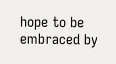hope to be embraced by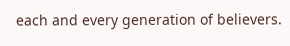each and every generation of believers.